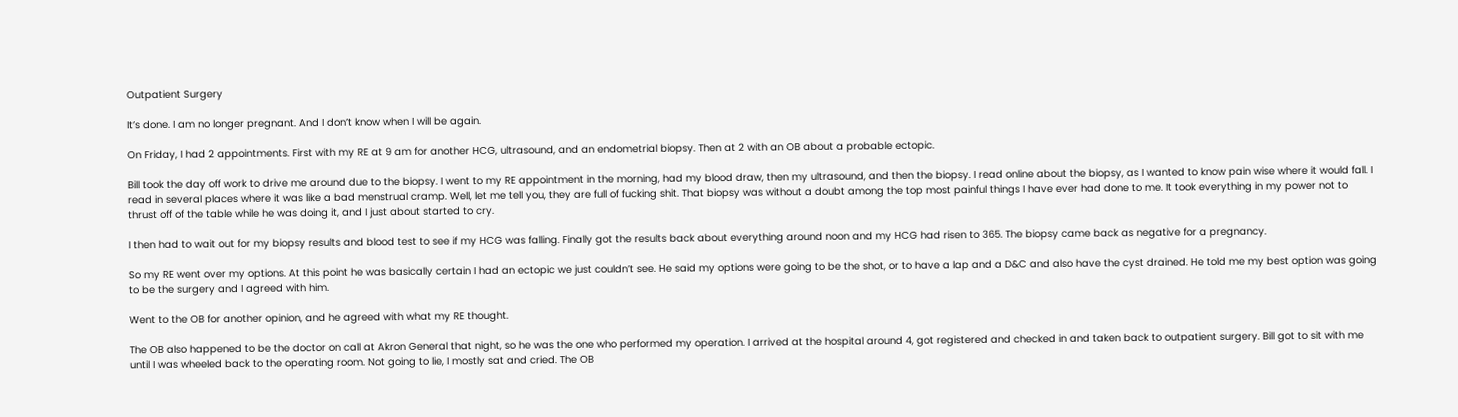Outpatient Surgery

It’s done. I am no longer pregnant. And I don’t know when I will be again.

On Friday, I had 2 appointments. First with my RE at 9 am for another HCG, ultrasound, and an endometrial biopsy. Then at 2 with an OB about a probable ectopic.

Bill took the day off work to drive me around due to the biopsy. I went to my RE appointment in the morning, had my blood draw, then my ultrasound, and then the biopsy. I read online about the biopsy, as I wanted to know pain wise where it would fall. I read in several places where it was like a bad menstrual cramp. Well, let me tell you, they are full of fucking shit. That biopsy was without a doubt among the top most painful things I have ever had done to me. It took everything in my power not to thrust off of the table while he was doing it, and I just about started to cry.

I then had to wait out for my biopsy results and blood test to see if my HCG was falling. Finally got the results back about everything around noon and my HCG had risen to 365. The biopsy came back as negative for a pregnancy.

So my RE went over my options. At this point he was basically certain I had an ectopic we just couldn’t see. He said my options were going to be the shot, or to have a lap and a D&C and also have the cyst drained. He told me my best option was going to be the surgery and I agreed with him.

Went to the OB for another opinion, and he agreed with what my RE thought.

The OB also happened to be the doctor on call at Akron General that night, so he was the one who performed my operation. I arrived at the hospital around 4, got registered and checked in and taken back to outpatient surgery. Bill got to sit with me until I was wheeled back to the operating room. Not going to lie, I mostly sat and cried. The OB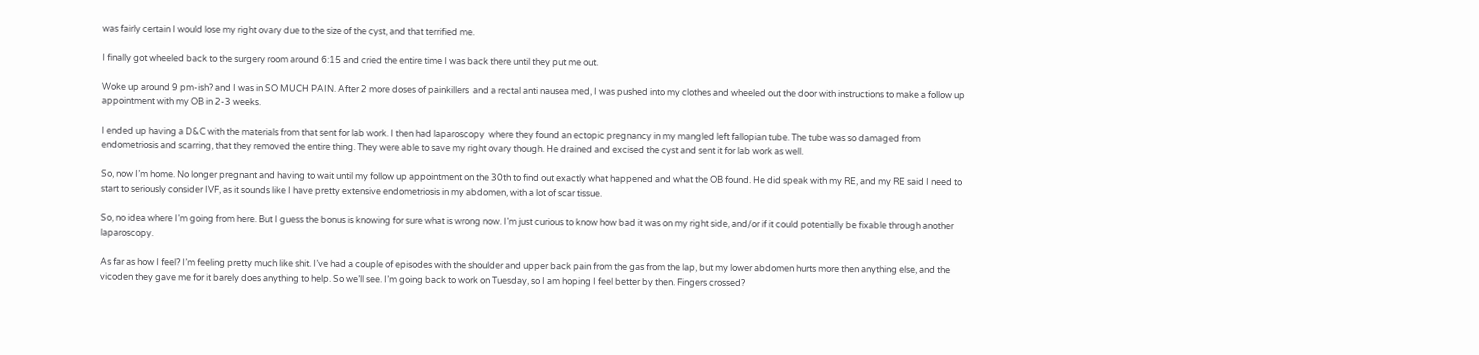was fairly certain I would lose my right ovary due to the size of the cyst, and that terrified me.

I finally got wheeled back to the surgery room around 6:15 and cried the entire time I was back there until they put me out.

Woke up around 9 pm-ish? and I was in SO MUCH PAIN. After 2 more doses of painkillers  and a rectal anti nausea med, I was pushed into my clothes and wheeled out the door with instructions to make a follow up appointment with my OB in 2-3 weeks.

I ended up having a D&C with the materials from that sent for lab work. I then had laparoscopy  where they found an ectopic pregnancy in my mangled left fallopian tube. The tube was so damaged from endometriosis and scarring, that they removed the entire thing. They were able to save my right ovary though. He drained and excised the cyst and sent it for lab work as well.

So, now I’m home. No longer pregnant and having to wait until my follow up appointment on the 30th to find out exactly what happened and what the OB found. He did speak with my RE, and my RE said I need to start to seriously consider IVF, as it sounds like I have pretty extensive endometriosis in my abdomen, with a lot of scar tissue.

So, no idea where I’m going from here. But I guess the bonus is knowing for sure what is wrong now. I’m just curious to know how bad it was on my right side, and/or if it could potentially be fixable through another laparoscopy.

As far as how I feel? I’m feeling pretty much like shit. I’ve had a couple of episodes with the shoulder and upper back pain from the gas from the lap, but my lower abdomen hurts more then anything else, and the vicoden they gave me for it barely does anything to help. So we’ll see. I’m going back to work on Tuesday, so I am hoping I feel better by then. Fingers crossed?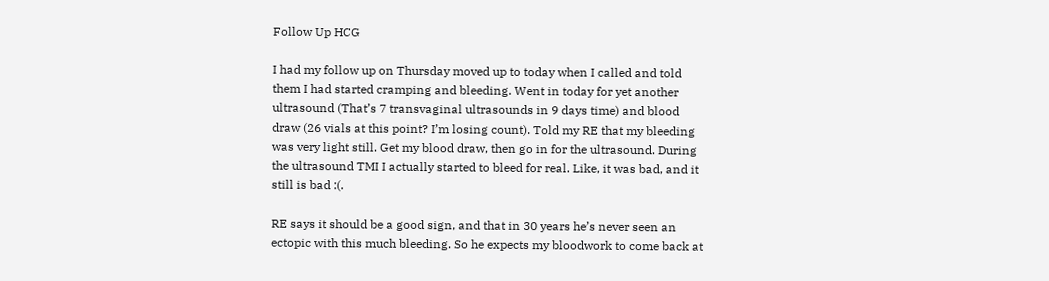Follow Up HCG

I had my follow up on Thursday moved up to today when I called and told them I had started cramping and bleeding. Went in today for yet another ultrasound (That’s 7 transvaginal ultrasounds in 9 days time) and blood draw (26 vials at this point? I’m losing count). Told my RE that my bleeding was very light still. Get my blood draw, then go in for the ultrasound. During the ultrasound TMI I actually started to bleed for real. Like, it was bad, and it still is bad :(.

RE says it should be a good sign, and that in 30 years he’s never seen an ectopic with this much bleeding. So he expects my bloodwork to come back at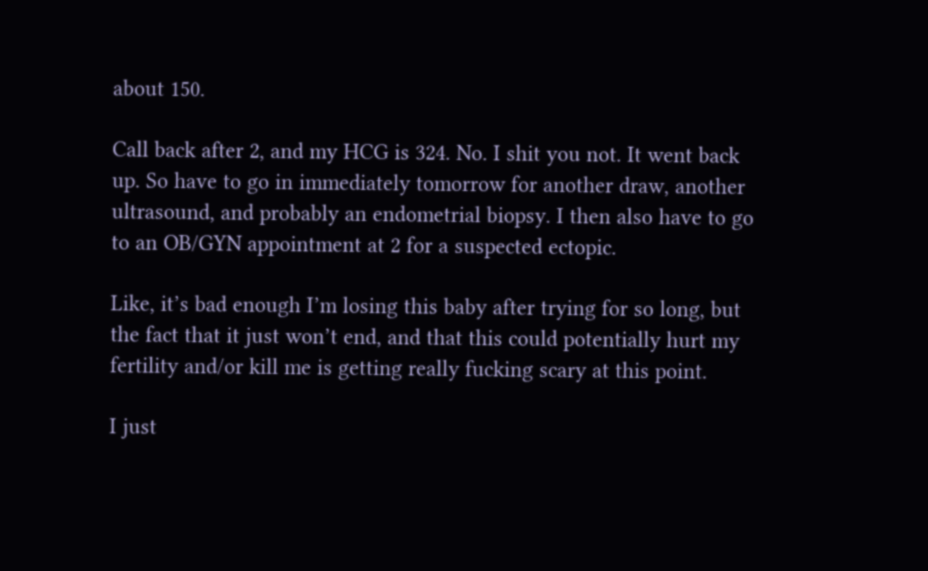about 150.

Call back after 2, and my HCG is 324. No. I shit you not. It went back up. So have to go in immediately tomorrow for another draw, another ultrasound, and probably an endometrial biopsy. I then also have to go to an OB/GYN appointment at 2 for a suspected ectopic.

Like, it’s bad enough I’m losing this baby after trying for so long, but the fact that it just won’t end, and that this could potentially hurt my fertility and/or kill me is getting really fucking scary at this point.

I just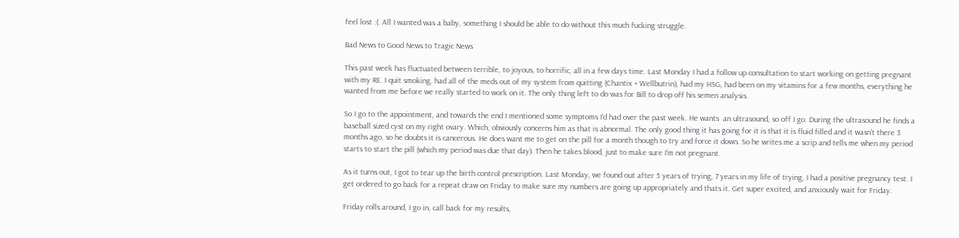feel lost :(. All I wanted was a baby, something I should be able to do without this much fucking struggle.

Bad News to Good News to Tragic News

This past week has fluctuated between terrible, to joyous, to horrific, all in a few days time. Last Monday I had a follow up consultation to start working on getting pregnant with my RE. I quit smoking, had all of the meds out of my system from quitting (Chantix + Wellbutrin), had my HSG, had been on my vitamins for a few months, everything he wanted from me before we really started to work on it. The only thing left to do was for Bill to drop off his semen analysis.

So I go to the appointment, and towards the end I mentioned some symptoms I’d had over the past week. He wants  an ultrasound, so off I go. During the ultrasound he finds a baseball sized cyst on my right ovary. Which, obviously concerns him as that is abnormal. The only good thing it has going for it is that it is fluid filled and it wasn’t there 3 months ago, so he doubts it is cancerous. He does want me to get on the pill for a month though to try and force it down. So he writes me a scrip and tells me when my period starts to start the pill (which my period was due that day). Then he takes blood, just to make sure I’m not pregnant.

As it turns out, I got to tear up the birth control prescription. Last Monday, we found out after 5 years of trying, 7 years in my life of trying, I had a positive pregnancy test. I get ordered to go back for a repeat draw on Friday to make sure my numbers are going up appropriately and thats it. Get super excited, and anxiously wait for Friday.

Friday rolls around, I go in, call back for my results,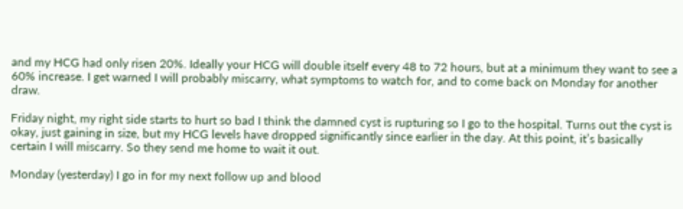and my HCG had only risen 20%. Ideally your HCG will double itself every 48 to 72 hours, but at a minimum they want to see a 60% increase. I get warned I will probably miscarry, what symptoms to watch for, and to come back on Monday for another draw.

Friday night, my right side starts to hurt so bad I think the damned cyst is rupturing so I go to the hospital. Turns out the cyst is okay, just gaining in size, but my HCG levels have dropped significantly since earlier in the day. At this point, it’s basically certain I will miscarry. So they send me home to wait it out.

Monday (yesterday) I go in for my next follow up and blood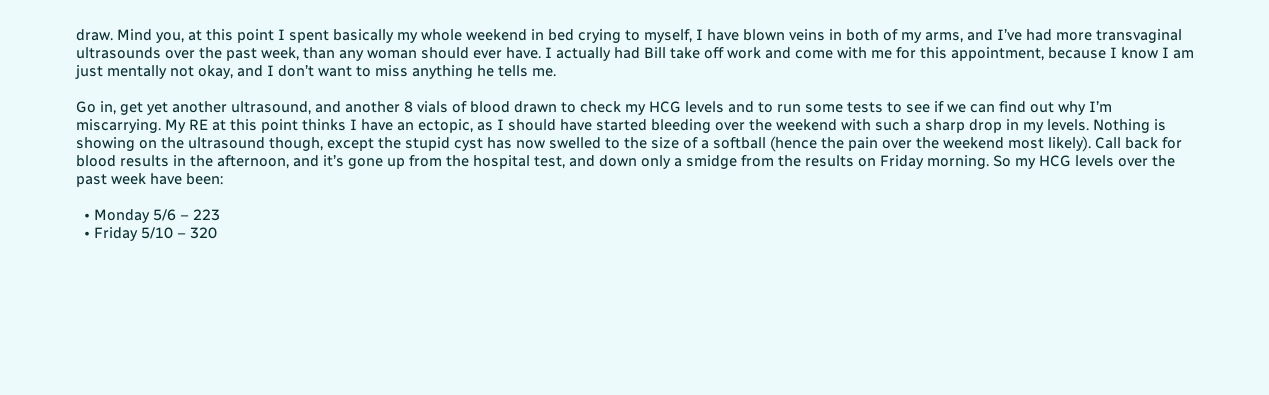draw. Mind you, at this point I spent basically my whole weekend in bed crying to myself, I have blown veins in both of my arms, and I’ve had more transvaginal ultrasounds over the past week, than any woman should ever have. I actually had Bill take off work and come with me for this appointment, because I know I am just mentally not okay, and I don’t want to miss anything he tells me.

Go in, get yet another ultrasound, and another 8 vials of blood drawn to check my HCG levels and to run some tests to see if we can find out why I’m miscarrying. My RE at this point thinks I have an ectopic, as I should have started bleeding over the weekend with such a sharp drop in my levels. Nothing is showing on the ultrasound though, except the stupid cyst has now swelled to the size of a softball (hence the pain over the weekend most likely). Call back for blood results in the afternoon, and it’s gone up from the hospital test, and down only a smidge from the results on Friday morning. So my HCG levels over the past week have been:

  • Monday 5/6 – 223
  • Friday 5/10 – 320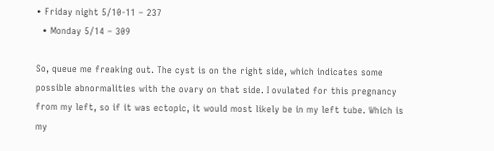• Friday night 5/10-11 – 237
  • Monday 5/14 – 309

So, queue me freaking out. The cyst is on the right side, which indicates some possible abnormalities with the ovary on that side. I ovulated for this pregnancy from my left, so if it was ectopic, it would most likely be in my left tube. Which is my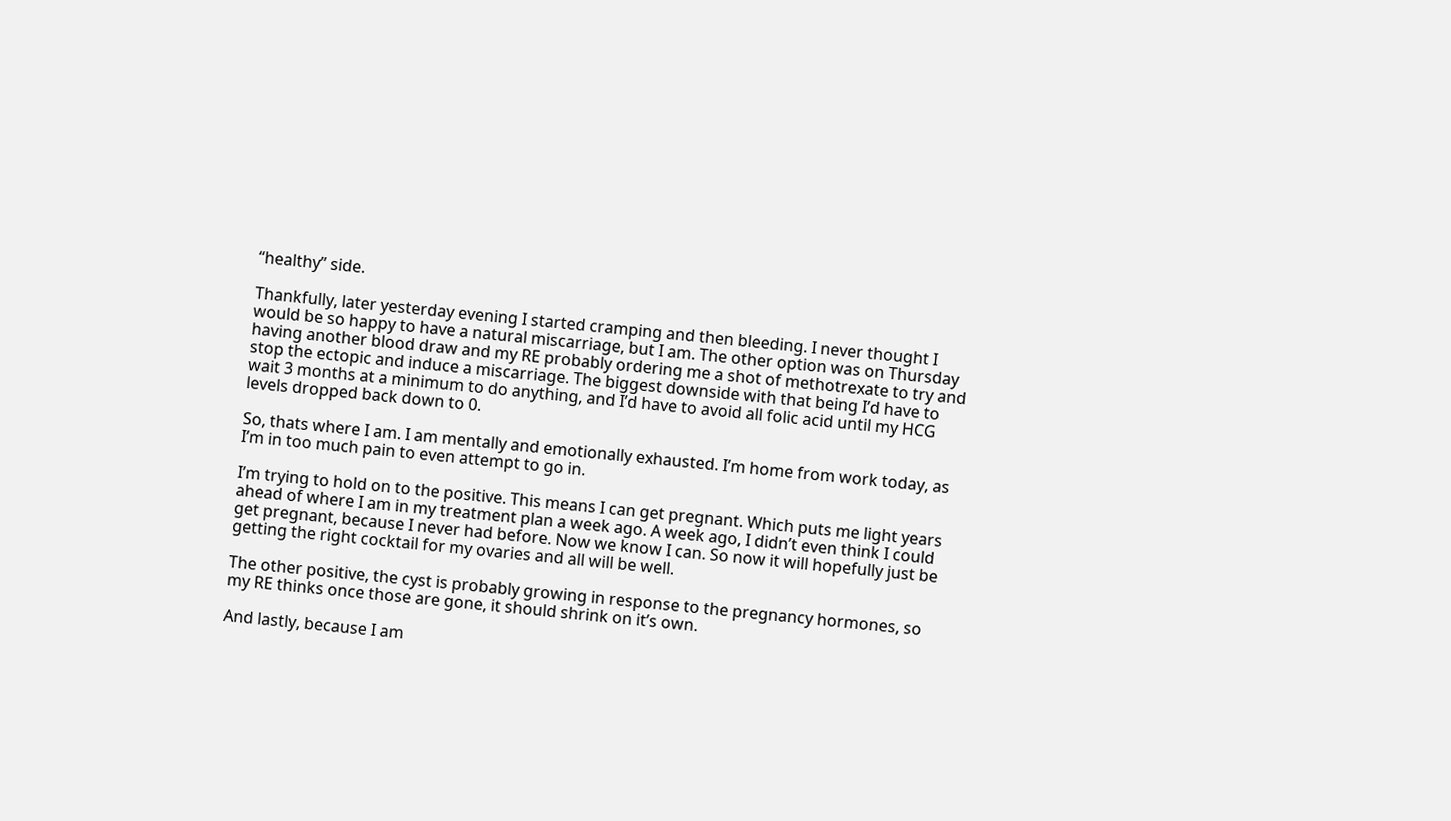“healthy” side.

Thankfully, later yesterday evening I started cramping and then bleeding. I never thought I would be so happy to have a natural miscarriage, but I am. The other option was on Thursday having another blood draw and my RE probably ordering me a shot of methotrexate to try and stop the ectopic and induce a miscarriage. The biggest downside with that being I’d have to wait 3 months at a minimum to do anything, and I’d have to avoid all folic acid until my HCG levels dropped back down to 0.

So, thats where I am. I am mentally and emotionally exhausted. I’m home from work today, as I’m in too much pain to even attempt to go in.

I’m trying to hold on to the positive. This means I can get pregnant. Which puts me light years ahead of where I am in my treatment plan a week ago. A week ago, I didn’t even think I could get pregnant, because I never had before. Now we know I can. So now it will hopefully just be getting the right cocktail for my ovaries and all will be well.

The other positive, the cyst is probably growing in response to the pregnancy hormones, so my RE thinks once those are gone, it should shrink on it’s own.

And lastly, because I am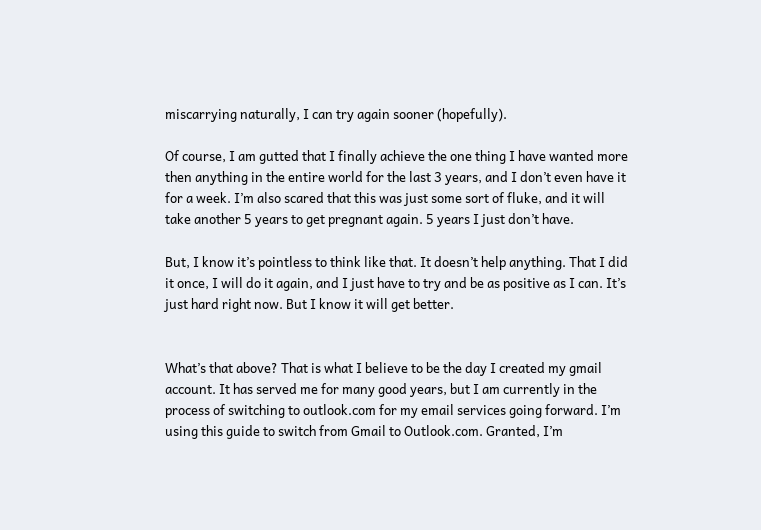miscarrying naturally, I can try again sooner (hopefully).

Of course, I am gutted that I finally achieve the one thing I have wanted more then anything in the entire world for the last 3 years, and I don’t even have it for a week. I’m also scared that this was just some sort of fluke, and it will take another 5 years to get pregnant again. 5 years I just don’t have.

But, I know it’s pointless to think like that. It doesn’t help anything. That I did it once, I will do it again, and I just have to try and be as positive as I can. It’s just hard right now. But I know it will get better.


What’s that above? That is what I believe to be the day I created my gmail account. It has served me for many good years, but I am currently in the process of switching to outlook.com for my email services going forward. I’m using this guide to switch from Gmail to Outlook.com. Granted, I’m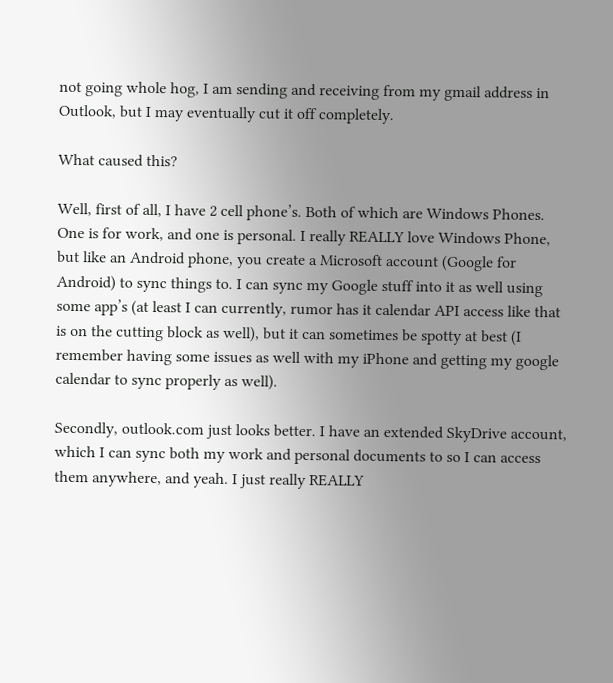not going whole hog, I am sending and receiving from my gmail address in Outlook, but I may eventually cut it off completely.

What caused this?

Well, first of all, I have 2 cell phone’s. Both of which are Windows Phones. One is for work, and one is personal. I really REALLY love Windows Phone, but like an Android phone, you create a Microsoft account (Google for Android) to sync things to. I can sync my Google stuff into it as well using some app’s (at least I can currently, rumor has it calendar API access like that is on the cutting block as well), but it can sometimes be spotty at best (I remember having some issues as well with my iPhone and getting my google calendar to sync properly as well).

Secondly, outlook.com just looks better. I have an extended SkyDrive account, which I can sync both my work and personal documents to so I can access them anywhere, and yeah. I just really REALLY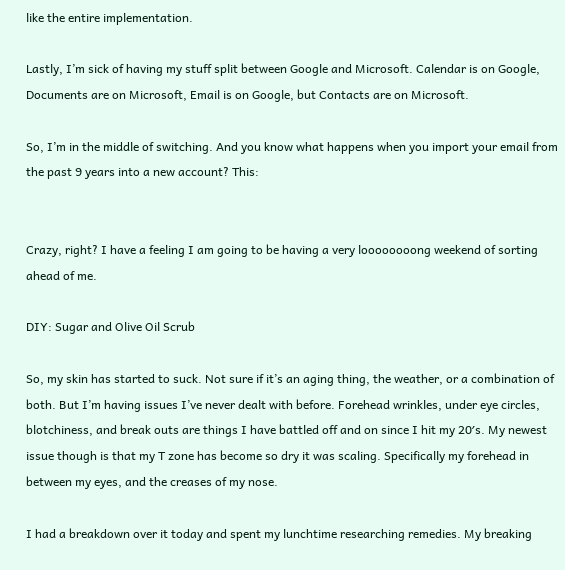like the entire implementation.

Lastly, I’m sick of having my stuff split between Google and Microsoft. Calendar is on Google, Documents are on Microsoft, Email is on Google, but Contacts are on Microsoft.

So, I’m in the middle of switching. And you know what happens when you import your email from the past 9 years into a new account? This:


Crazy, right? I have a feeling I am going to be having a very loooooooong weekend of sorting ahead of me.

DIY: Sugar and Olive Oil Scrub

So, my skin has started to suck. Not sure if it’s an aging thing, the weather, or a combination of both. But I’m having issues I’ve never dealt with before. Forehead wrinkles, under eye circles, blotchiness, and break outs are things I have battled off and on since I hit my 20′s. My newest issue though is that my T zone has become so dry it was scaling. Specifically my forehead in between my eyes, and the creases of my nose.

I had a breakdown over it today and spent my lunchtime researching remedies. My breaking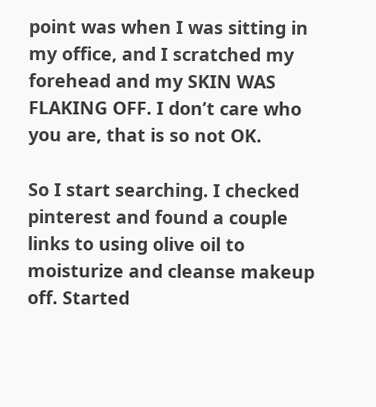point was when I was sitting in my office, and I scratched my forehead and my SKIN WAS FLAKING OFF. I don’t care who you are, that is so not OK.

So I start searching. I checked pinterest and found a couple links to using olive oil to moisturize and cleanse makeup off. Started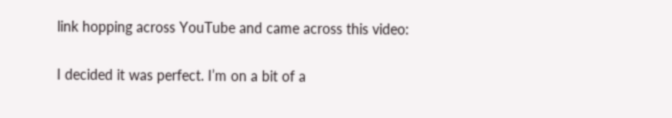link hopping across YouTube and came across this video:

I decided it was perfect. I’m on a bit of a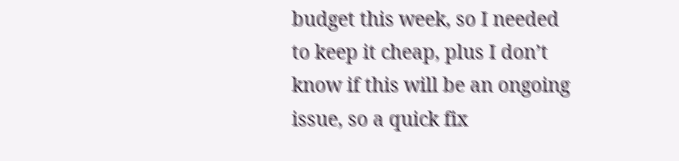budget this week, so I needed to keep it cheap, plus I don’t know if this will be an ongoing issue, so a quick fix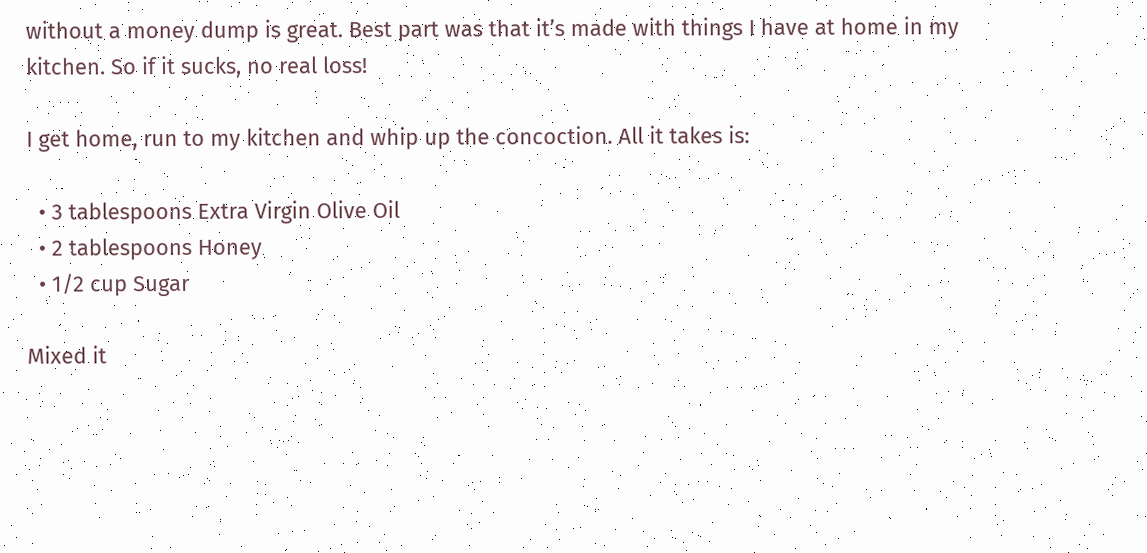without a money dump is great. Best part was that it’s made with things I have at home in my kitchen. So if it sucks, no real loss!

I get home, run to my kitchen and whip up the concoction. All it takes is:

  • 3 tablespoons Extra Virgin Olive Oil
  • 2 tablespoons Honey
  • 1/2 cup Sugar

Mixed it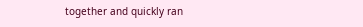together and quickly ran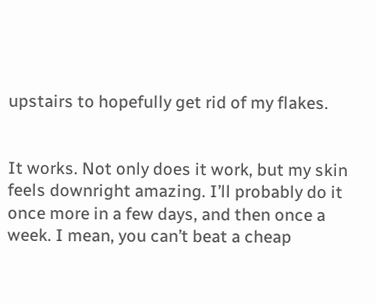upstairs to hopefully get rid of my flakes.


It works. Not only does it work, but my skin feels downright amazing. I’ll probably do it once more in a few days, and then once a week. I mean, you can’t beat a cheap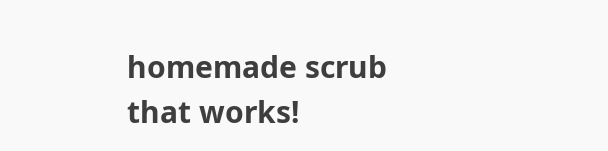homemade scrub that works!